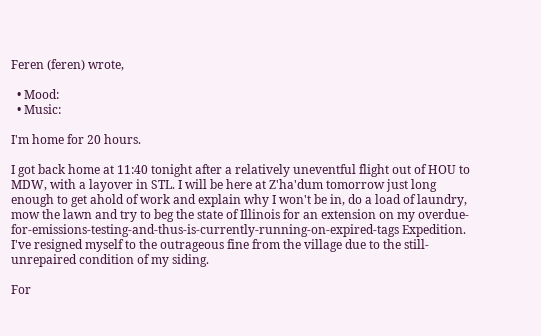Feren (feren) wrote,

  • Mood:
  • Music:

I'm home for 20 hours.

I got back home at 11:40 tonight after a relatively uneventful flight out of HOU to MDW, with a layover in STL. I will be here at Z'ha'dum tomorrow just long enough to get ahold of work and explain why I won't be in, do a load of laundry, mow the lawn and try to beg the state of Illinois for an extension on my overdue-for-emissions-testing-and-thus-is-currently-running-on-expired-tags Expedition. I've resigned myself to the outrageous fine from the village due to the still-unrepaired condition of my siding.

For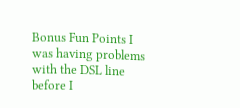Bonus Fun Points I was having problems with the DSL line before I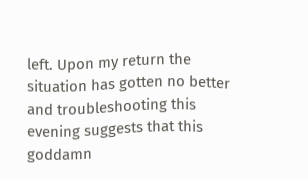left. Upon my return the situation has gotten no better and troubleshooting this evening suggests that this goddamn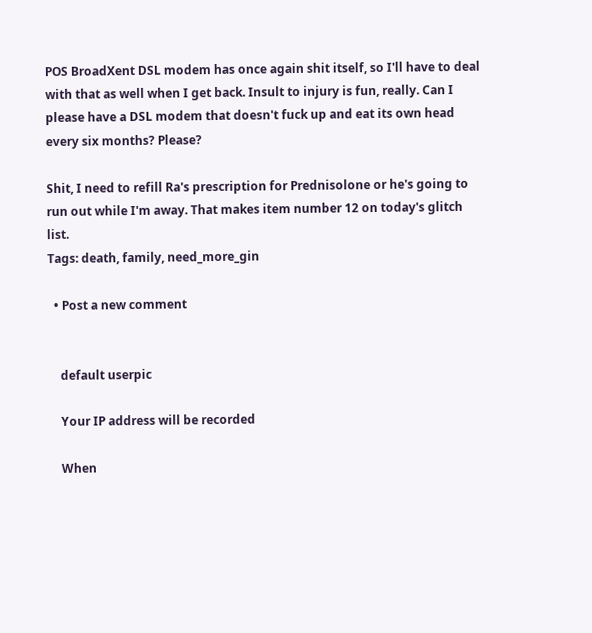POS BroadXent DSL modem has once again shit itself, so I'll have to deal with that as well when I get back. Insult to injury is fun, really. Can I please have a DSL modem that doesn't fuck up and eat its own head every six months? Please?

Shit, I need to refill Ra's prescription for Prednisolone or he's going to run out while I'm away. That makes item number 12 on today's glitch list.
Tags: death, family, need_more_gin

  • Post a new comment


    default userpic

    Your IP address will be recorded

    When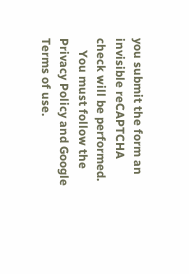you submit the form an invisible reCAPTCHA check will be performed.
    You must follow the Privacy Policy and Google Terms of use.